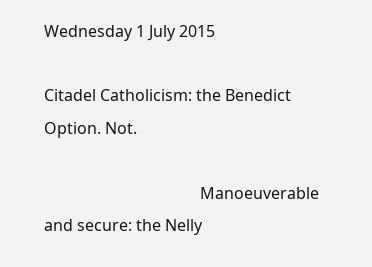Wednesday 1 July 2015

Citadel Catholicism: the Benedict Option. Not.

                                       Manoeuverable and secure: the Nelly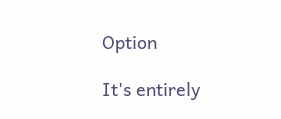Option

It's entirely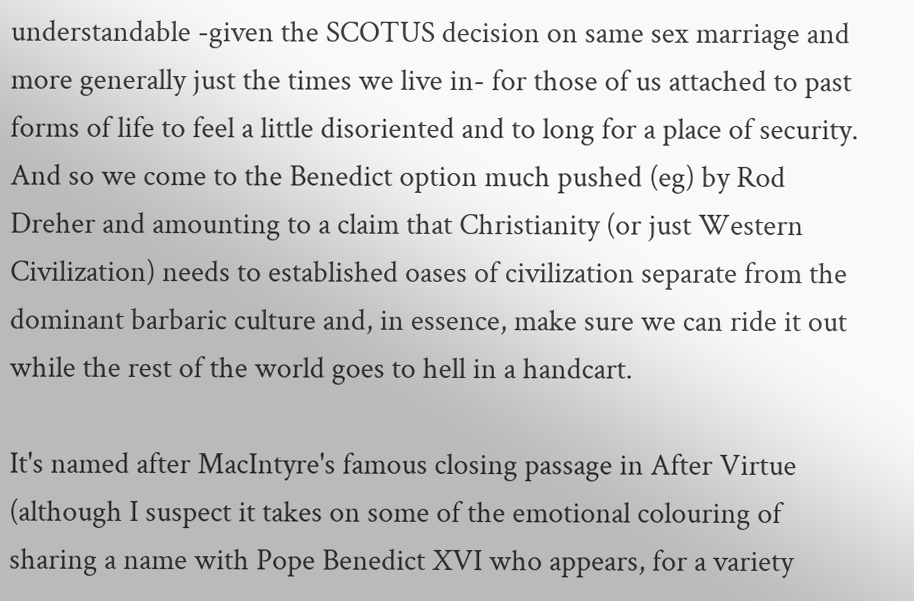understandable -given the SCOTUS decision on same sex marriage and more generally just the times we live in- for those of us attached to past forms of life to feel a little disoriented and to long for a place of security. And so we come to the Benedict option much pushed (eg) by Rod Dreher and amounting to a claim that Christianity (or just Western Civilization) needs to established oases of civilization separate from the dominant barbaric culture and, in essence, make sure we can ride it out while the rest of the world goes to hell in a handcart.

It's named after MacIntyre's famous closing passage in After Virtue (although I suspect it takes on some of the emotional colouring of sharing a name with Pope Benedict XVI who appears, for a variety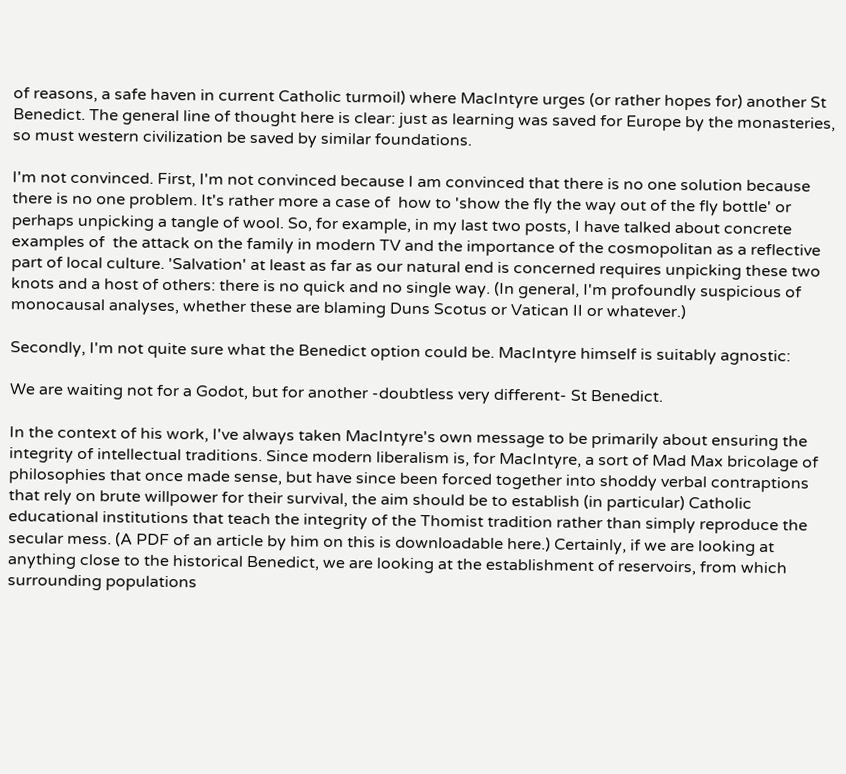of reasons, a safe haven in current Catholic turmoil) where MacIntyre urges (or rather hopes for) another St Benedict. The general line of thought here is clear: just as learning was saved for Europe by the monasteries, so must western civilization be saved by similar foundations.

I'm not convinced. First, I'm not convinced because I am convinced that there is no one solution because there is no one problem. It's rather more a case of  how to 'show the fly the way out of the fly bottle' or perhaps unpicking a tangle of wool. So, for example, in my last two posts, I have talked about concrete examples of  the attack on the family in modern TV and the importance of the cosmopolitan as a reflective part of local culture. 'Salvation' at least as far as our natural end is concerned requires unpicking these two knots and a host of others: there is no quick and no single way. (In general, I'm profoundly suspicious of monocausal analyses, whether these are blaming Duns Scotus or Vatican II or whatever.)

Secondly, I'm not quite sure what the Benedict option could be. MacIntyre himself is suitably agnostic:

We are waiting not for a Godot, but for another -doubtless very different- St Benedict.

In the context of his work, I've always taken MacIntyre's own message to be primarily about ensuring the integrity of intellectual traditions. Since modern liberalism is, for MacIntyre, a sort of Mad Max bricolage of philosophies that once made sense, but have since been forced together into shoddy verbal contraptions that rely on brute willpower for their survival, the aim should be to establish (in particular) Catholic educational institutions that teach the integrity of the Thomist tradition rather than simply reproduce the secular mess. (A PDF of an article by him on this is downloadable here.) Certainly, if we are looking at anything close to the historical Benedict, we are looking at the establishment of reservoirs, from which surrounding populations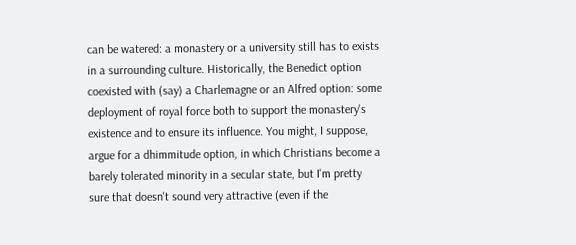can be watered: a monastery or a university still has to exists in a surrounding culture. Historically, the Benedict option coexisted with (say) a Charlemagne or an Alfred option: some deployment of royal force both to support the monastery's existence and to ensure its influence. You might, I suppose, argue for a dhimmitude option, in which Christians become a barely tolerated minority in a secular state, but I'm pretty sure that doesn't sound very attractive (even if the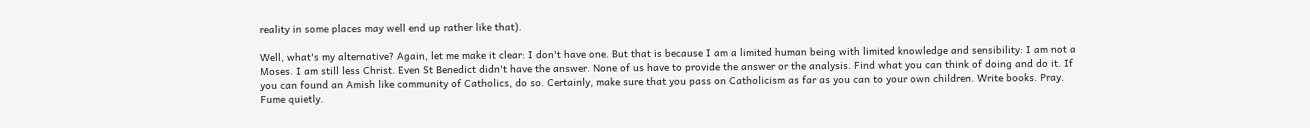reality in some places may well end up rather like that).

Well, what's my alternative? Again, let me make it clear: I don't have one. But that is because I am a limited human being with limited knowledge and sensibility: I am not a Moses. I am still less Christ. Even St Benedict didn't have the answer. None of us have to provide the answer or the analysis. Find what you can think of doing and do it. If you can found an Amish like community of Catholics, do so. Certainly, make sure that you pass on Catholicism as far as you can to your own children. Write books. Pray. Fume quietly.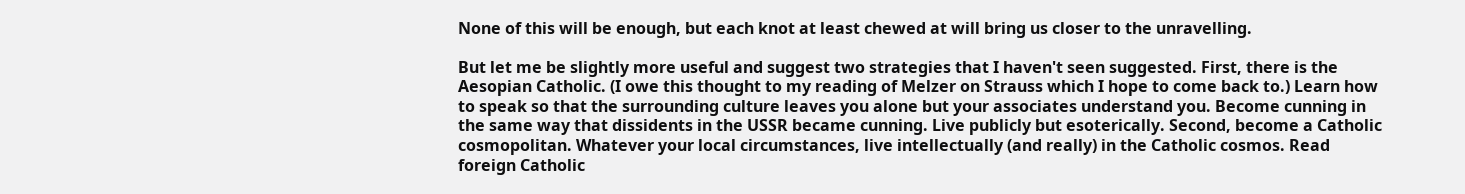None of this will be enough, but each knot at least chewed at will bring us closer to the unravelling.

But let me be slightly more useful and suggest two strategies that I haven't seen suggested. First, there is the Aesopian Catholic. (I owe this thought to my reading of Melzer on Strauss which I hope to come back to.) Learn how to speak so that the surrounding culture leaves you alone but your associates understand you. Become cunning in the same way that dissidents in the USSR became cunning. Live publicly but esoterically. Second, become a Catholic cosmopolitan. Whatever your local circumstances, live intellectually (and really) in the Catholic cosmos. Read foreign Catholic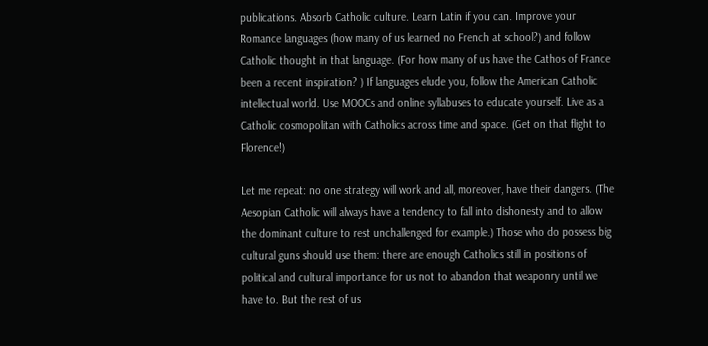publications. Absorb Catholic culture. Learn Latin if you can. Improve your Romance languages (how many of us learned no French at school?) and follow Catholic thought in that language. (For how many of us have the Cathos of France been a recent inspiration? ) If languages elude you, follow the American Catholic intellectual world. Use MOOCs and online syllabuses to educate yourself. Live as a Catholic cosmopolitan with Catholics across time and space. (Get on that flight to Florence!)

Let me repeat: no one strategy will work and all, moreover, have their dangers. (The Aesopian Catholic will always have a tendency to fall into dishonesty and to allow the dominant culture to rest unchallenged for example.) Those who do possess big cultural guns should use them: there are enough Catholics still in positions of political and cultural importance for us not to abandon that weaponry until we have to. But the rest of us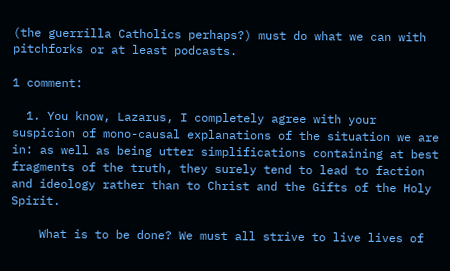(the guerrilla Catholics perhaps?) must do what we can with pitchforks or at least podcasts.

1 comment:

  1. You know, Lazarus, I completely agree with your suspicion of mono-causal explanations of the situation we are in: as well as being utter simplifications containing at best fragments of the truth, they surely tend to lead to faction and ideology rather than to Christ and the Gifts of the Holy Spirit.

    What is to be done? We must all strive to live lives of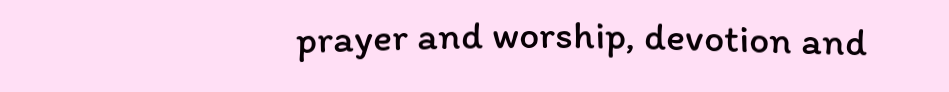prayer and worship, devotion and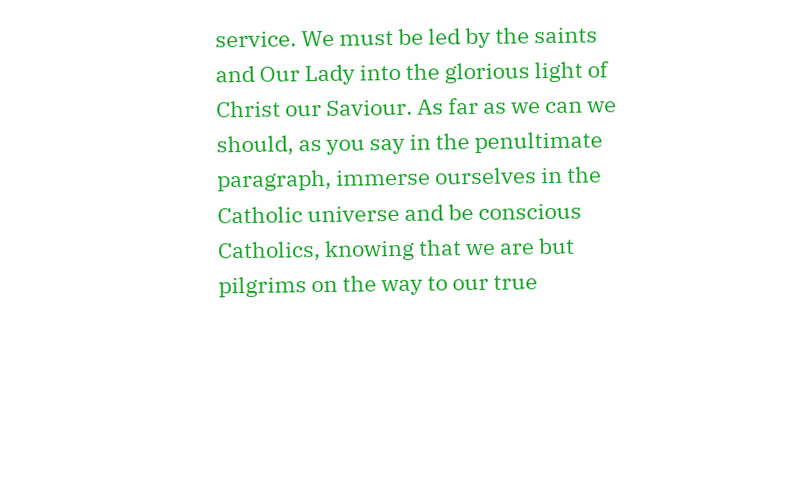service. We must be led by the saints and Our Lady into the glorious light of Christ our Saviour. As far as we can we should, as you say in the penultimate paragraph, immerse ourselves in the Catholic universe and be conscious Catholics, knowing that we are but pilgrims on the way to our true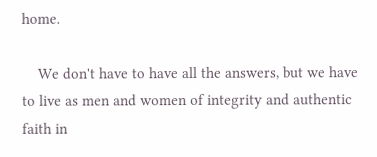home.

    We don't have to have all the answers, but we have to live as men and women of integrity and authentic faith in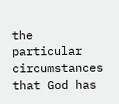the particular circumstances that God has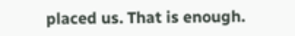placed us. That is enough.